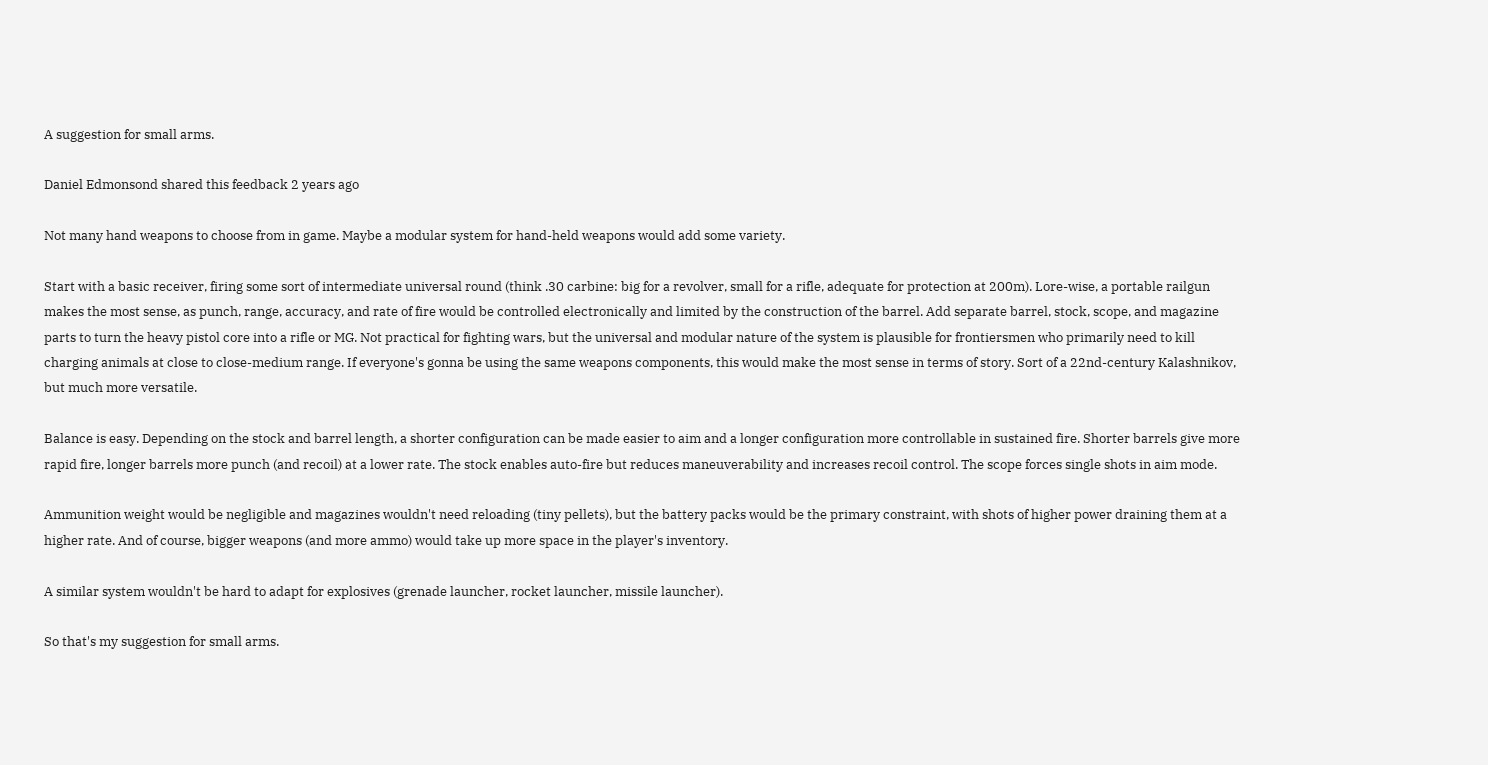A suggestion for small arms.

Daniel Edmonsond shared this feedback 2 years ago

Not many hand weapons to choose from in game. Maybe a modular system for hand-held weapons would add some variety.

Start with a basic receiver, firing some sort of intermediate universal round (think .30 carbine: big for a revolver, small for a rifle, adequate for protection at 200m). Lore-wise, a portable railgun makes the most sense, as punch, range, accuracy, and rate of fire would be controlled electronically and limited by the construction of the barrel. Add separate barrel, stock, scope, and magazine parts to turn the heavy pistol core into a rifle or MG. Not practical for fighting wars, but the universal and modular nature of the system is plausible for frontiersmen who primarily need to kill charging animals at close to close-medium range. If everyone's gonna be using the same weapons components, this would make the most sense in terms of story. Sort of a 22nd-century Kalashnikov, but much more versatile.

Balance is easy. Depending on the stock and barrel length, a shorter configuration can be made easier to aim and a longer configuration more controllable in sustained fire. Shorter barrels give more rapid fire, longer barrels more punch (and recoil) at a lower rate. The stock enables auto-fire but reduces maneuverability and increases recoil control. The scope forces single shots in aim mode.

Ammunition weight would be negligible and magazines wouldn't need reloading (tiny pellets), but the battery packs would be the primary constraint, with shots of higher power draining them at a higher rate. And of course, bigger weapons (and more ammo) would take up more space in the player's inventory.

A similar system wouldn't be hard to adapt for explosives (grenade launcher, rocket launcher, missile launcher).

So that's my suggestion for small arms.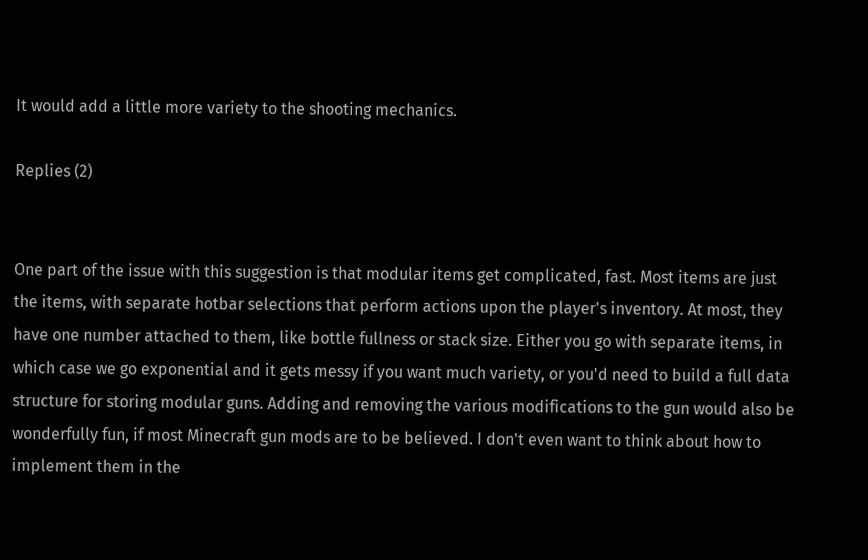It would add a little more variety to the shooting mechanics.

Replies (2)


One part of the issue with this suggestion is that modular items get complicated, fast. Most items are just the items, with separate hotbar selections that perform actions upon the player's inventory. At most, they have one number attached to them, like bottle fullness or stack size. Either you go with separate items, in which case we go exponential and it gets messy if you want much variety, or you'd need to build a full data structure for storing modular guns. Adding and removing the various modifications to the gun would also be wonderfully fun, if most Minecraft gun mods are to be believed. I don't even want to think about how to implement them in the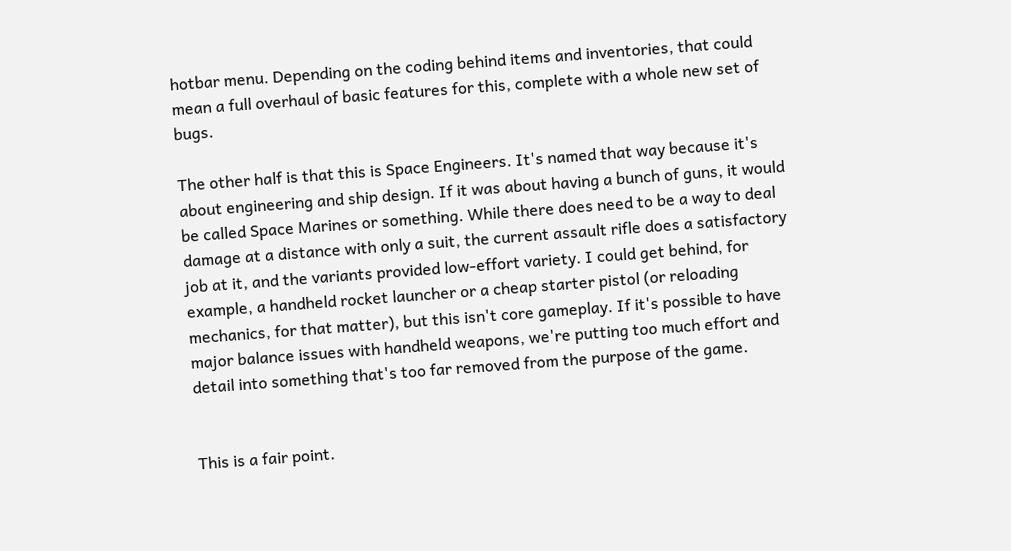hotbar menu. Depending on the coding behind items and inventories, that could mean a full overhaul of basic features for this, complete with a whole new set of bugs.

The other half is that this is Space Engineers. It's named that way because it's about engineering and ship design. If it was about having a bunch of guns, it would be called Space Marines or something. While there does need to be a way to deal damage at a distance with only a suit, the current assault rifle does a satisfactory job at it, and the variants provided low-effort variety. I could get behind, for example, a handheld rocket launcher or a cheap starter pistol (or reloading mechanics, for that matter), but this isn't core gameplay. If it's possible to have major balance issues with handheld weapons, we're putting too much effort and detail into something that's too far removed from the purpose of the game.


This is a fair point.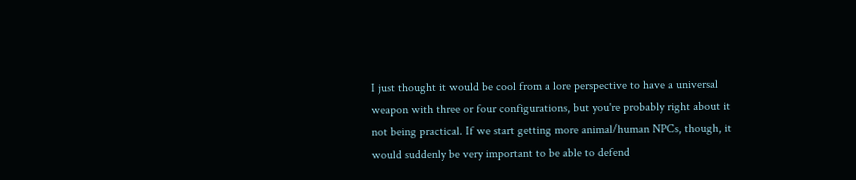I just thought it would be cool from a lore perspective to have a universal weapon with three or four configurations, but you're probably right about it not being practical. If we start getting more animal/human NPCs, though, it would suddenly be very important to be able to defend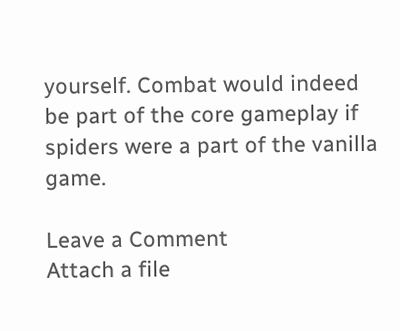yourself. Combat would indeed be part of the core gameplay if spiders were a part of the vanilla game.

Leave a Comment
Attach a file